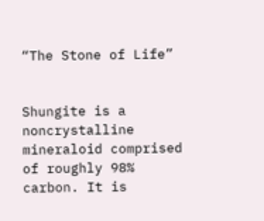“The Stone of Life”


Shungite is a noncrystalline mineraloid comprised of roughly 98% carbon. It is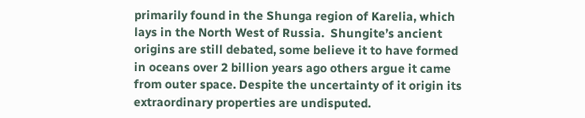primarily found in the Shunga region of Karelia, which lays in the North West of Russia.  Shungite’s ancient origins are still debated, some believe it to have formed in oceans over 2 billion years ago others argue it came from outer space. Despite the uncertainty of it origin its extraordinary properties are undisputed.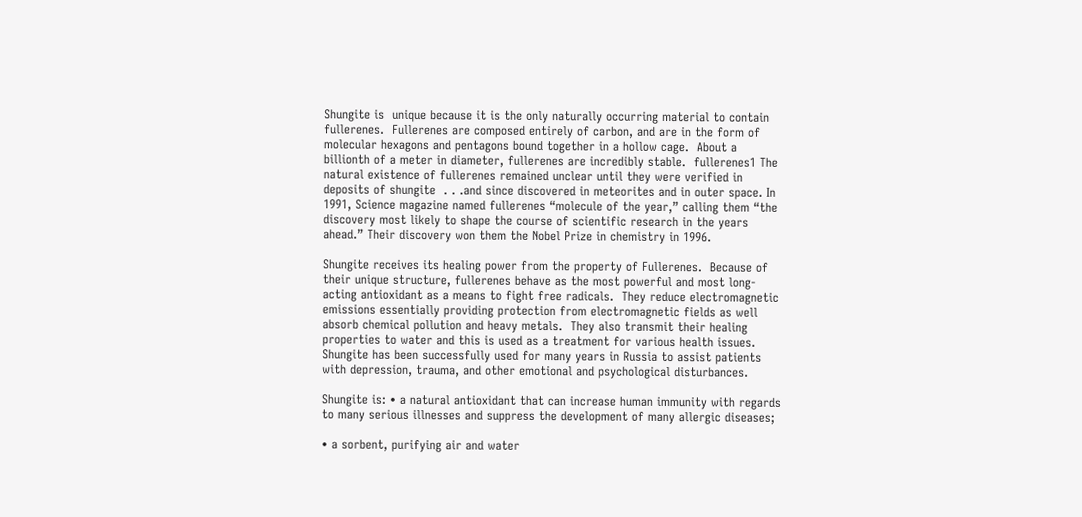Shungite is  unique because it is the only naturally occurring material to contain fullerenes.  Fullerenes are composed entirely of carbon, and are in the form of  molecular hexagons and pentagons bound together in a hollow cage.  About a billionth of a meter in diameter, fullerenes are incredibly stable.  fullerenes1 The natural existence of fullerenes remained unclear until they were verified in deposits of shungite  . . .and since discovered in meteorites and in outer space. In 1991, Science magazine named fullerenes “molecule of the year,” calling them “the discovery most likely to shape the course of scientific research in the years ahead.” Their discovery won them the Nobel Prize in chemistry in 1996.

Shungite receives its healing power from the property of Fullerenes.  Because of their unique structure, fullerenes behave as the most powerful and most long-acting antioxidant as a means to fight free radicals.  They reduce electromagnetic emissions essentially providing protection from electromagnetic fields as well absorb chemical pollution and heavy metals.  They also transmit their healing properties to water and this is used as a treatment for various health issues.  Shungite has been successfully used for many years in Russia to assist patients with depression, trauma, and other emotional and psychological disturbances.

Shungite is: • a natural antioxidant that can increase human immunity with regards to many serious illnesses and suppress the development of many allergic diseases;

• a sorbent, purifying air and water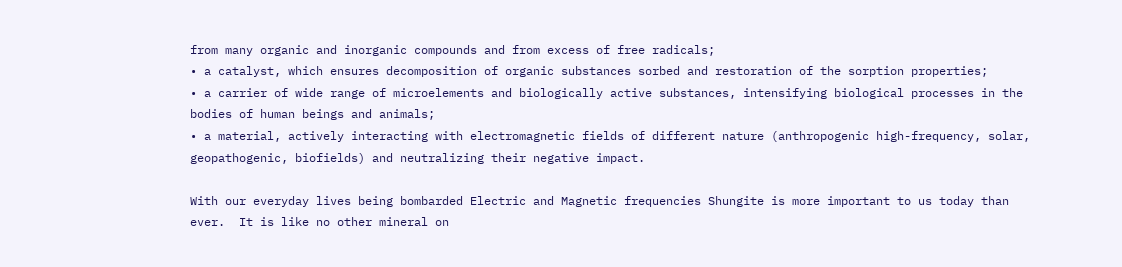from many organic and inorganic compounds and from excess of free radicals;
• a catalyst, which ensures decomposition of organic substances sorbed and restoration of the sorption properties;
• a carrier of wide range of microelements and biologically active substances, intensifying biological processes in the bodies of human beings and animals;
• a material, actively interacting with electromagnetic fields of different nature (anthropogenic high-frequency, solar, geopathogenic, biofields) and neutralizing their negative impact.

With our everyday lives being bombarded Electric and Magnetic frequencies Shungite is more important to us today than ever.  It is like no other mineral on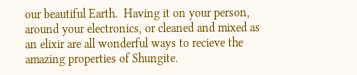our beautiful Earth.  Having it on your person, around your electronics, or cleaned and mixed as an elixir are all wonderful ways to recieve the amazing properties of Shungite.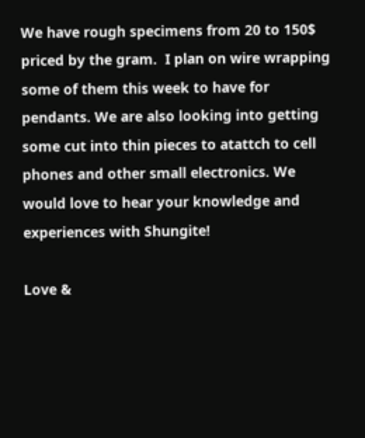We have rough specimens from 20 to 150$ priced by the gram.  I plan on wire wrapping some of them this week to have for pendants. We are also looking into getting some cut into thin pieces to atattch to cell phones and other small electronics. We would love to hear your knowledge and experiences with Shungite!

Love &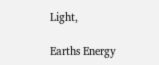Light,

Earths Energy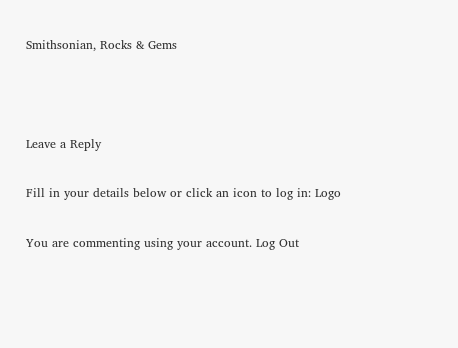Smithsonian, Rocks & Gems



Leave a Reply

Fill in your details below or click an icon to log in: Logo

You are commenting using your account. Log Out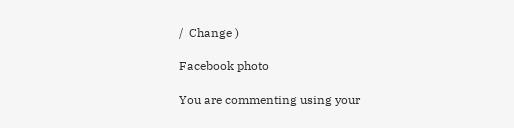/  Change )

Facebook photo

You are commenting using your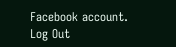Facebook account. Log Out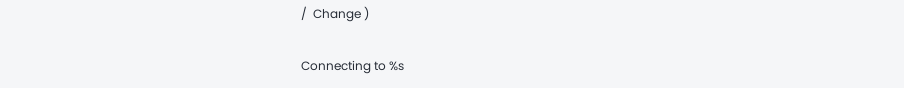/  Change )

Connecting to %s